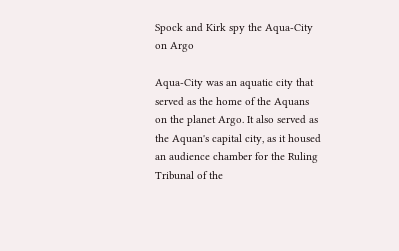Spock and Kirk spy the Aqua-City on Argo

Aqua-City was an aquatic city that served as the home of the Aquans on the planet Argo. It also served as the Aquan's capital city, as it housed an audience chamber for the Ruling Tribunal of the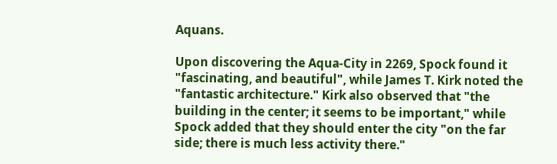Aquans.

Upon discovering the Aqua-City in 2269, Spock found it "fascinating, and beautiful", while James T. Kirk noted the "fantastic architecture." Kirk also observed that "the building in the center; it seems to be important," while Spock added that they should enter the city "on the far side; there is much less activity there."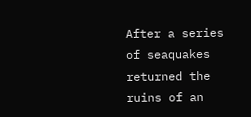After a series of seaquakes returned the ruins of an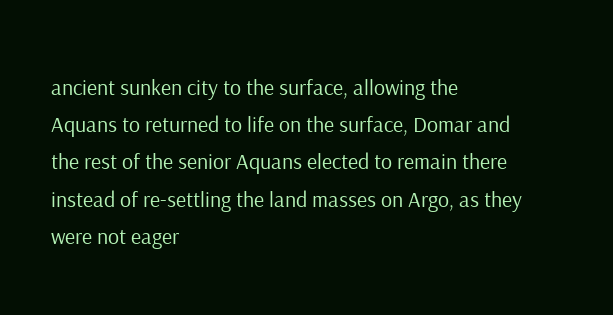ancient sunken city to the surface, allowing the Aquans to returned to life on the surface, Domar and the rest of the senior Aquans elected to remain there instead of re-settling the land masses on Argo, as they were not eager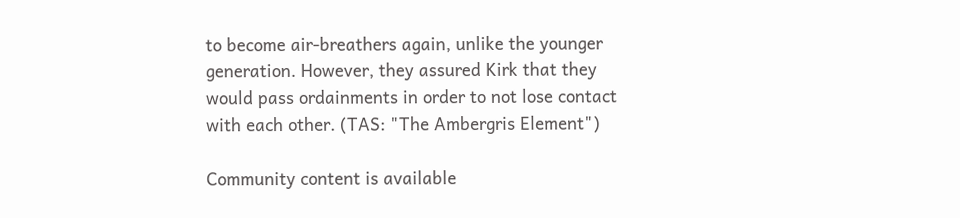to become air-breathers again, unlike the younger generation. However, they assured Kirk that they would pass ordainments in order to not lose contact with each other. (TAS: "The Ambergris Element")

Community content is available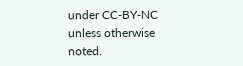under CC-BY-NC unless otherwise noted.